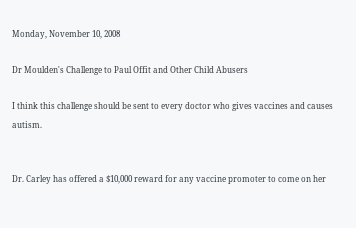Monday, November 10, 2008

Dr Moulden's Challenge to Paul Offit and Other Child Abusers

I think this challenge should be sent to every doctor who gives vaccines and causes autism.


Dr. Carley has offered a $10,000 reward for any vaccine promoter to come on her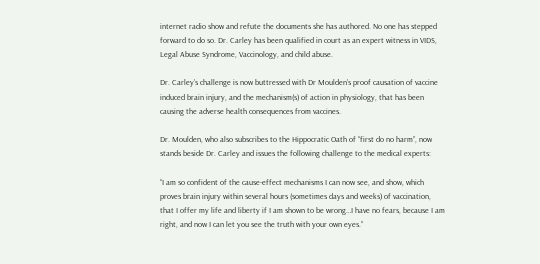internet radio show and refute the documents she has authored. No one has stepped forward to do so. Dr. Carley has been qualified in court as an expert witness in VIDS, Legal Abuse Syndrome, Vaccinology, and child abuse.

Dr. Carley’s challenge is now buttressed with Dr Moulden’s proof causation of vaccine induced brain injury, and the mechanism(s) of action in physiology, that has been causing the adverse health consequences from vaccines.

Dr. Moulden, who also subscribes to the Hippocratic Oath of “first do no harm”, now stands beside Dr. Carley and issues the following challenge to the medical experts:

“I am so confident of the cause-effect mechanisms I can now see, and show, which proves brain injury within several hours (sometimes days and weeks) of vaccination, that I offer my life and liberty if I am shown to be wrong…I have no fears, because I am right, and now I can let you see the truth with your own eyes.”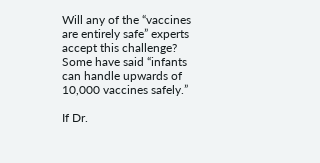Will any of the “vaccines are entirely safe” experts accept this challenge? Some have said “infants can handle upwards of 10,000 vaccines safely.”

If Dr.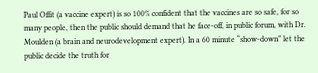Paul Offit (a vaccine expert) is so 100% confident that the vaccines are so safe, for so many people, then the public should demand that he face-off, in public forum, with Dr. Moulden (a brain and neurodevelopment expert). In a 60 minute “show-down” let the public decide the truth for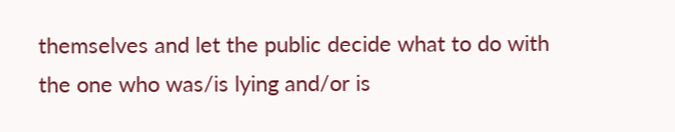themselves and let the public decide what to do with the one who was/is lying and/or is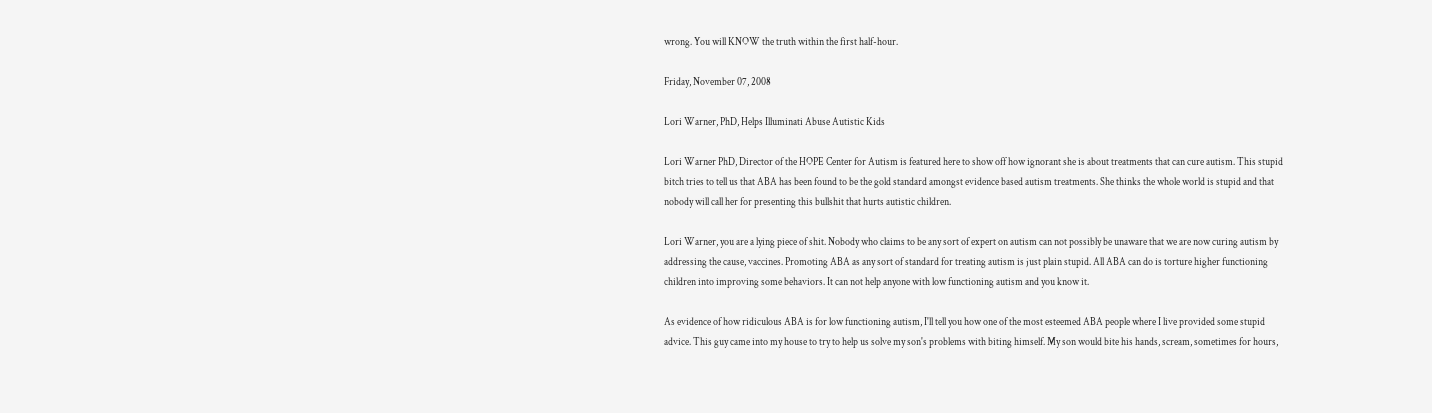wrong. You will KNOW the truth within the first half-hour.

Friday, November 07, 2008

Lori Warner, PhD, Helps Illuminati Abuse Autistic Kids

Lori Warner PhD, Director of the HOPE Center for Autism is featured here to show off how ignorant she is about treatments that can cure autism. This stupid bitch tries to tell us that ABA has been found to be the gold standard amongst evidence based autism treatments. She thinks the whole world is stupid and that nobody will call her for presenting this bullshit that hurts autistic children.

Lori Warner, you are a lying piece of shit. Nobody who claims to be any sort of expert on autism can not possibly be unaware that we are now curing autism by addressing the cause, vaccines. Promoting ABA as any sort of standard for treating autism is just plain stupid. All ABA can do is torture higher functioning children into improving some behaviors. It can not help anyone with low functioning autism and you know it.

As evidence of how ridiculous ABA is for low functioning autism, I'll tell you how one of the most esteemed ABA people where I live provided some stupid advice. This guy came into my house to try to help us solve my son's problems with biting himself. My son would bite his hands, scream, sometimes for hours,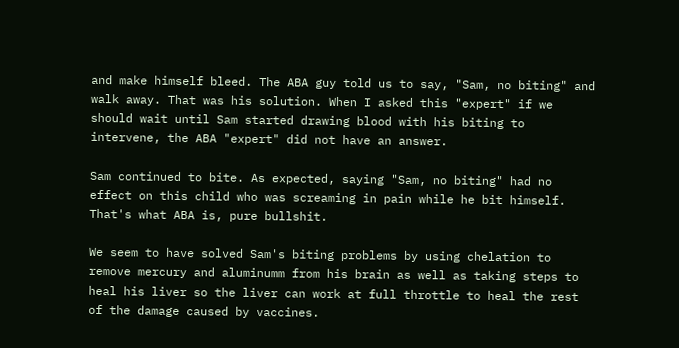and make himself bleed. The ABA guy told us to say, "Sam, no biting" and walk away. That was his solution. When I asked this "expert" if we should wait until Sam started drawing blood with his biting to intervene, the ABA "expert" did not have an answer.

Sam continued to bite. As expected, saying "Sam, no biting" had no effect on this child who was screaming in pain while he bit himself. That's what ABA is, pure bullshit.

We seem to have solved Sam's biting problems by using chelation to remove mercury and aluminumm from his brain as well as taking steps to heal his liver so the liver can work at full throttle to heal the rest of the damage caused by vaccines.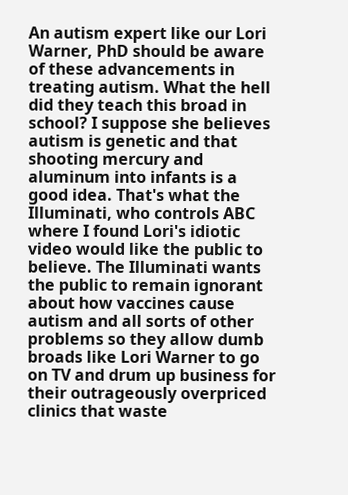An autism expert like our Lori Warner, PhD should be aware of these advancements in treating autism. What the hell did they teach this broad in school? I suppose she believes autism is genetic and that shooting mercury and aluminum into infants is a good idea. That's what the Illuminati, who controls ABC where I found Lori's idiotic video would like the public to believe. The Illuminati wants the public to remain ignorant about how vaccines cause autism and all sorts of other problems so they allow dumb broads like Lori Warner to go on TV and drum up business for their outrageously overpriced clinics that waste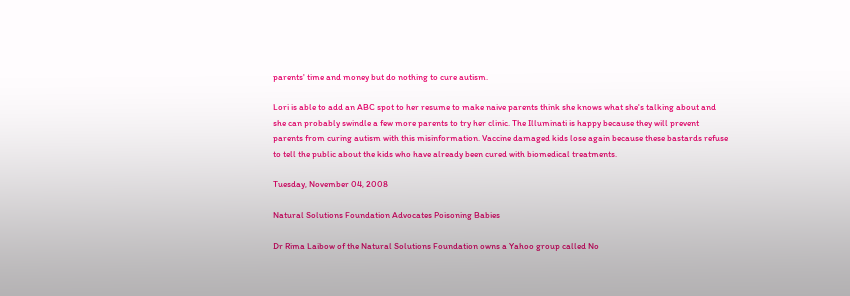parents' time and money but do nothing to cure autism.

Lori is able to add an ABC spot to her resume to make naive parents think she knows what she's talking about and she can probably swindle a few more parents to try her clinic. The Illuminati is happy because they will prevent parents from curing autism with this misinformation. Vaccine damaged kids lose again because these bastards refuse to tell the public about the kids who have already been cured with biomedical treatments.

Tuesday, November 04, 2008

Natural Solutions Foundation Advocates Poisoning Babies

Dr Rima Laibow of the Natural Solutions Foundation owns a Yahoo group called No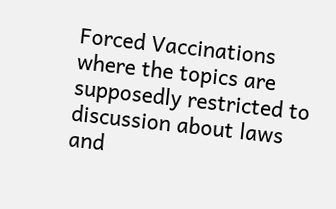Forced Vaccinations where the topics are supposedly restricted to discussion about laws and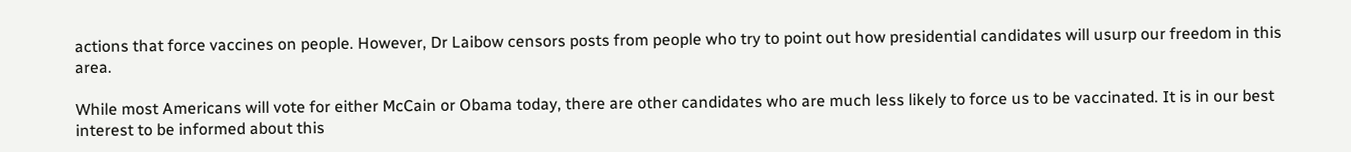actions that force vaccines on people. However, Dr Laibow censors posts from people who try to point out how presidential candidates will usurp our freedom in this area.

While most Americans will vote for either McCain or Obama today, there are other candidates who are much less likely to force us to be vaccinated. It is in our best interest to be informed about this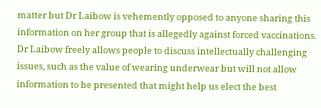matter but Dr Laibow is vehemently opposed to anyone sharing this information on her group that is allegedly against forced vaccinations. Dr Laibow freely allows people to discuss intellectually challenging issues, such as the value of wearing underwear but will not allow information to be presented that might help us elect the best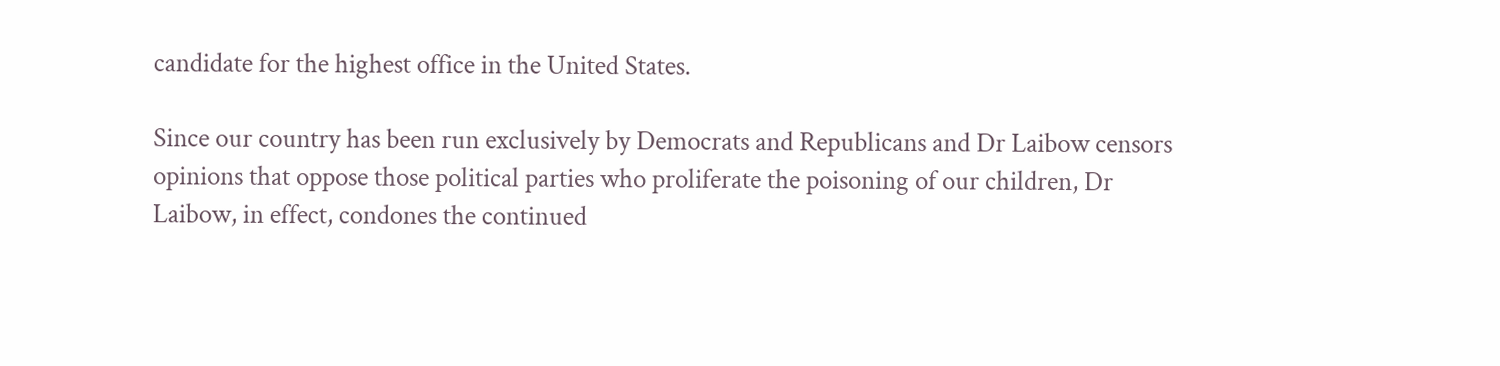candidate for the highest office in the United States.

Since our country has been run exclusively by Democrats and Republicans and Dr Laibow censors opinions that oppose those political parties who proliferate the poisoning of our children, Dr Laibow, in effect, condones the continued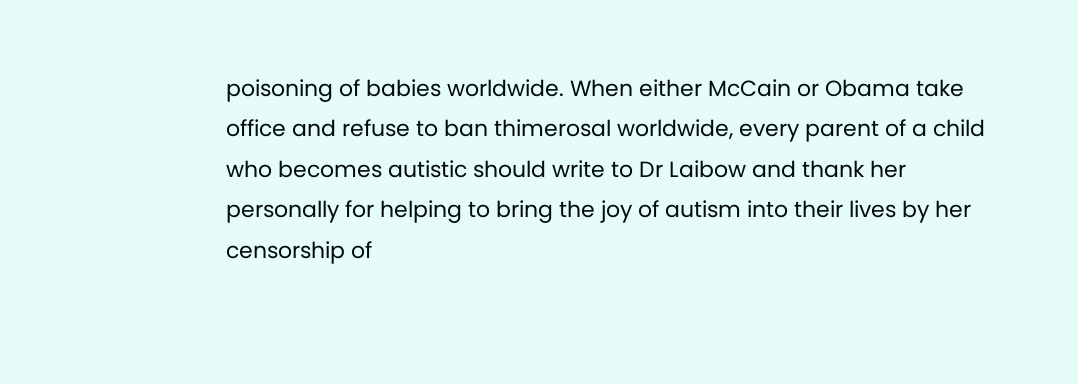poisoning of babies worldwide. When either McCain or Obama take office and refuse to ban thimerosal worldwide, every parent of a child who becomes autistic should write to Dr Laibow and thank her personally for helping to bring the joy of autism into their lives by her censorship of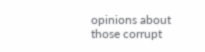opinions about those corrupt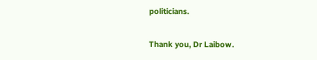politicians.

Thank you, Dr Laibow.